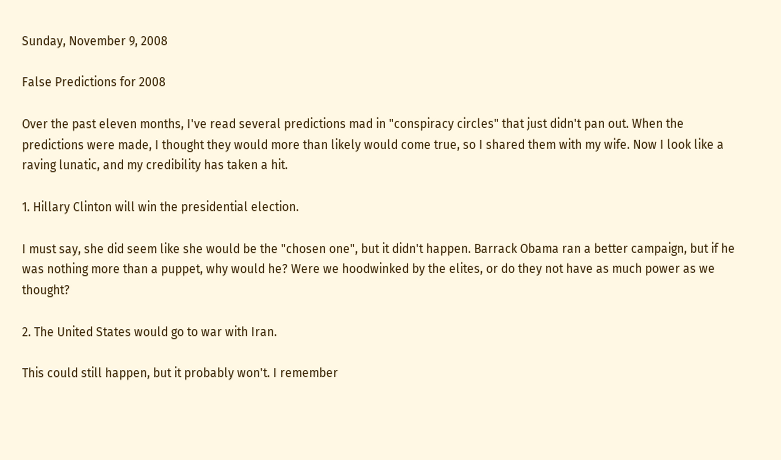Sunday, November 9, 2008

False Predictions for 2008

Over the past eleven months, I've read several predictions mad in "conspiracy circles" that just didn't pan out. When the predictions were made, I thought they would more than likely would come true, so I shared them with my wife. Now I look like a raving lunatic, and my credibility has taken a hit.

1. Hillary Clinton will win the presidential election.

I must say, she did seem like she would be the "chosen one", but it didn't happen. Barrack Obama ran a better campaign, but if he was nothing more than a puppet, why would he? Were we hoodwinked by the elites, or do they not have as much power as we thought?

2. The United States would go to war with Iran.

This could still happen, but it probably won't. I remember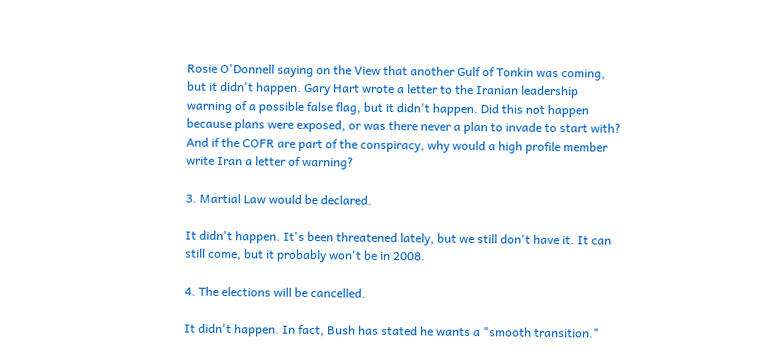Rosie O'Donnell saying on the View that another Gulf of Tonkin was coming, but it didn't happen. Gary Hart wrote a letter to the Iranian leadership warning of a possible false flag, but it didn't happen. Did this not happen because plans were exposed, or was there never a plan to invade to start with? And if the COFR are part of the conspiracy, why would a high profile member write Iran a letter of warning?

3. Martial Law would be declared.

It didn't happen. It's been threatened lately, but we still don't have it. It can still come, but it probably won't be in 2008.

4. The elections will be cancelled.

It didn't happen. In fact, Bush has stated he wants a "smooth transition."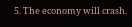5. The economy will crash.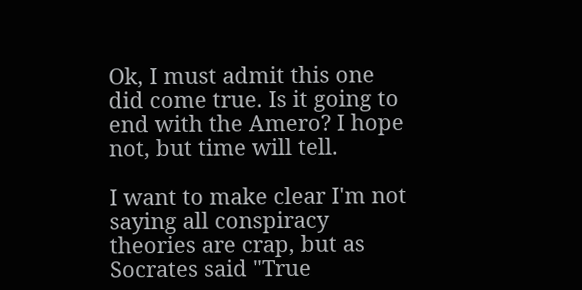Ok, I must admit this one did come true. Is it going to end with the Amero? I hope not, but time will tell.

I want to make clear I'm not saying all conspiracy theories are crap, but as Socrates said "True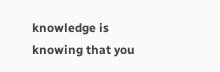knowledge is knowing that you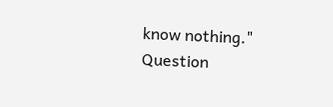know nothing." Question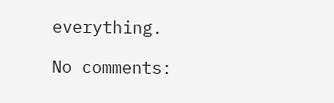everything.

No comments: